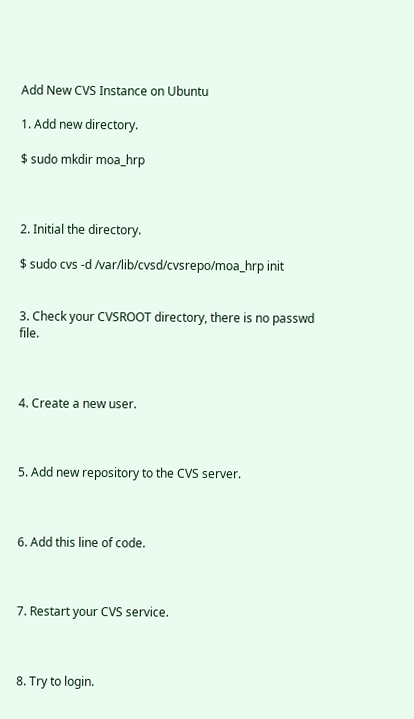Add New CVS Instance on Ubuntu

1. Add new directory.

$ sudo mkdir moa_hrp



2. Initial the directory.

$ sudo cvs -d /var/lib/cvsd/cvsrepo/moa_hrp init


3. Check your CVSROOT directory, there is no passwd file.



4. Create a new user.



5. Add new repository to the CVS server.



6. Add this line of code.



7. Restart your CVS service.



8. Try to login.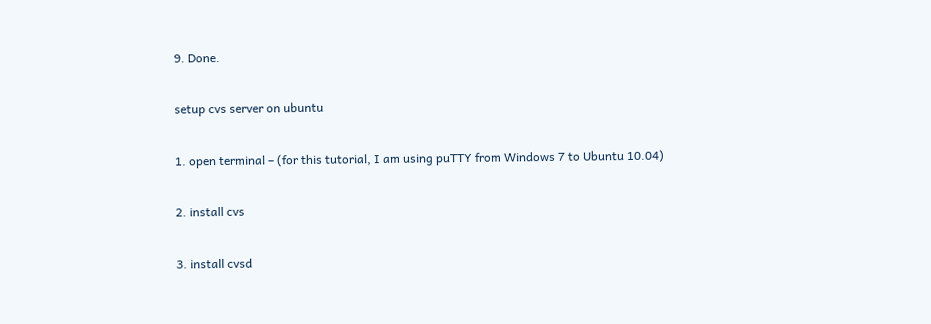9. Done.

setup cvs server on ubuntu

1. open terminal – (for this tutorial, I am using puTTY from Windows 7 to Ubuntu 10.04)

2. install cvs

3. install cvsd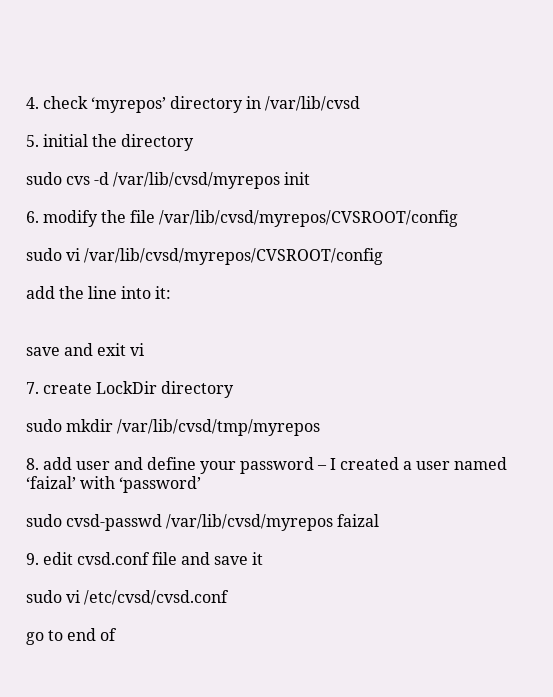4. check ‘myrepos’ directory in /var/lib/cvsd

5. initial the directory

sudo cvs -d /var/lib/cvsd/myrepos init

6. modify the file /var/lib/cvsd/myrepos/CVSROOT/config

sudo vi /var/lib/cvsd/myrepos/CVSROOT/config

add the line into it:


save and exit vi

7. create LockDir directory

sudo mkdir /var/lib/cvsd/tmp/myrepos

8. add user and define your password – I created a user named ‘faizal’ with ‘password’

sudo cvsd-passwd /var/lib/cvsd/myrepos faizal

9. edit cvsd.conf file and save it

sudo vi /etc/cvsd/cvsd.conf

go to end of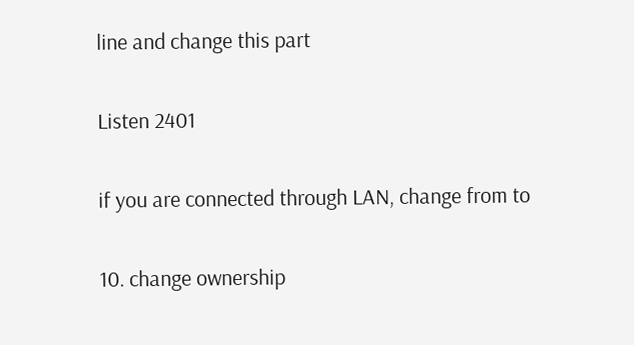line and change this part

Listen 2401

if you are connected through LAN, change from to

10. change ownership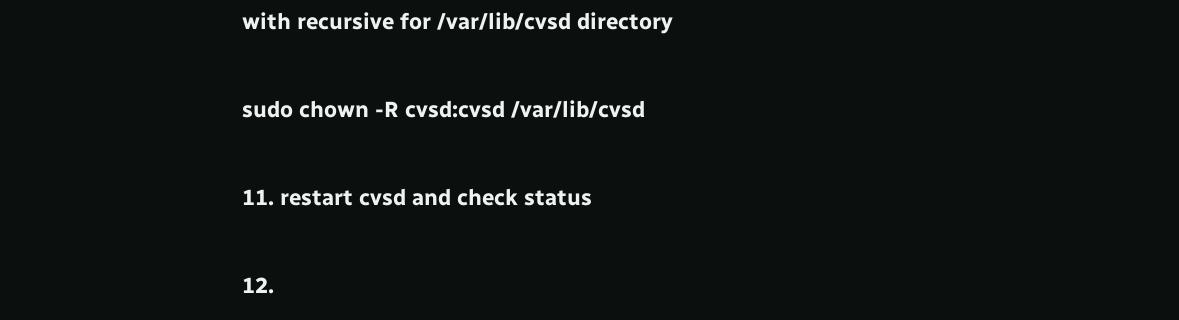with recursive for /var/lib/cvsd directory

sudo chown -R cvsd:cvsd /var/lib/cvsd

11. restart cvsd and check status

12.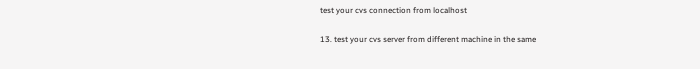test your cvs connection from localhost

13. test your cvs server from different machine in the same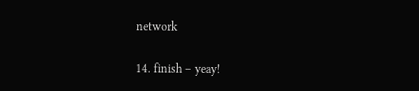network

14. finish – yeay!